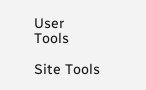User Tools

Site Tools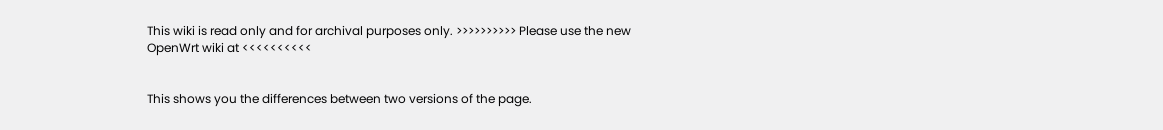This wiki is read only and for archival purposes only. >>>>>>>>>> Please use the new OpenWrt wiki at <<<<<<<<<<


This shows you the differences between two versions of the page.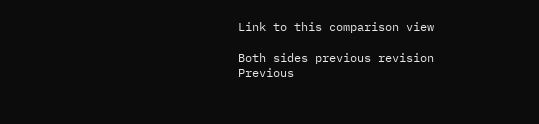Link to this comparison view

Both sides previous revision Previous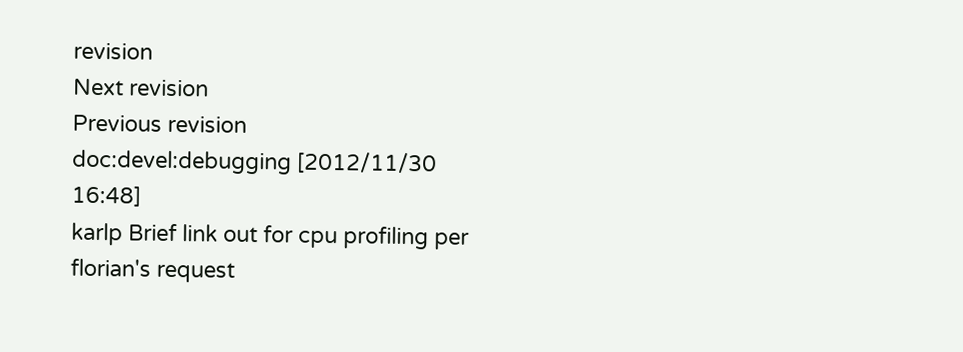revision
Next revision
Previous revision
doc:devel:debugging [2012/11/30 16:48]
karlp Brief link out for cpu profiling per florian's request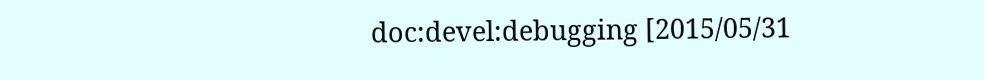doc:devel:debugging [2015/05/31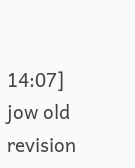14:07]
jow old revision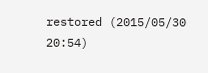restored (2015/05/30 20:54)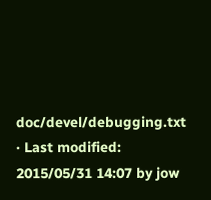doc/devel/debugging.txt · Last modified: 2015/05/31 14:07 by jow